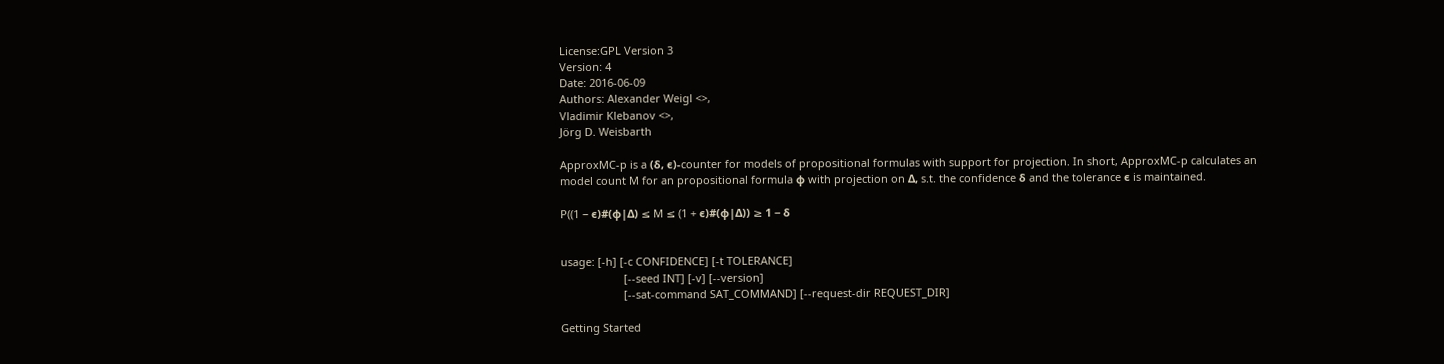License:GPL Version 3
Version: 4
Date: 2016-06-09
Authors: Alexander Weigl <>,
Vladimir Klebanov <>,
Jörg D. Weisbarth

ApproxMC-p is a (δ, ϵ)-counter for models of propositional formulas with support for projection. In short, ApproxMC-p calculates an model count M for an propositional formula φ with projection on Δ, s.t. the confidence δ and the tolerance ϵ is maintained.

P((1 − ϵ)#(φ|Δ) ≤ M ≤ (1 + ϵ)#(φ|Δ)) ≥ 1 − δ


usage: [-h] [-c CONFIDENCE] [-t TOLERANCE]
                     [--seed INT] [-v] [--version]
                     [--sat-command SAT_COMMAND] [--request-dir REQUEST_DIR]

Getting Started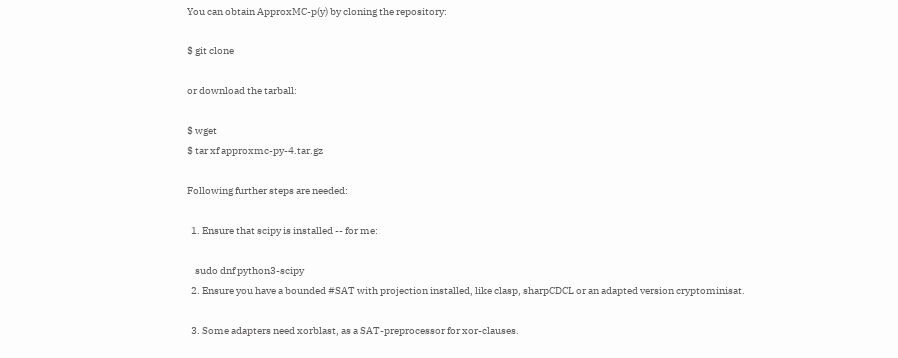You can obtain ApproxMC-p(y) by cloning the repository:

$ git clone

or download the tarball:

$ wget
$ tar xf approxmc-py-4.tar.gz

Following further steps are needed:

  1. Ensure that scipy is installed -- for me:

    sudo dnf python3-scipy
  2. Ensure you have a bounded #SAT with projection installed, like clasp, sharpCDCL or an adapted version cryptominisat.

  3. Some adapters need xorblast, as a SAT-preprocessor for xor-clauses.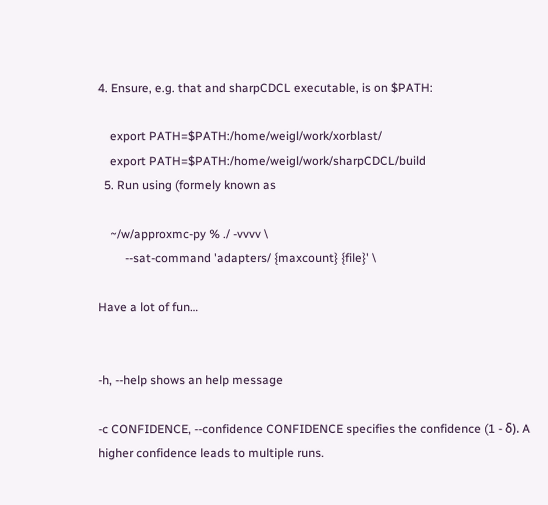4. Ensure, e.g. that and sharpCDCL executable, is on $PATH:

    export PATH=$PATH:/home/weigl/work/xorblast/
    export PATH=$PATH:/home/weigl/work/sharpCDCL/build
  5. Run using (formely known as

    ~/w/approxmc-py % ./ -vvvv \
         --sat-command 'adapters/ {maxcount} {file}' \

Have a lot of fun…


-h, --help shows an help message

-c CONFIDENCE, --confidence CONFIDENCE specifies the confidence (1 - δ). A higher confidence leads to multiple runs.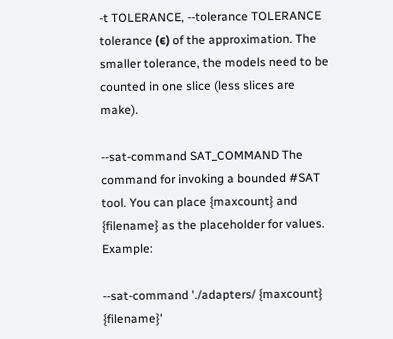-t TOLERANCE, --tolerance TOLERANCE tolerance (ϵ) of the approximation. The smaller tolerance, the models need to be counted in one slice (less slices are make).

--sat-command SAT_COMMAND The command for invoking a bounded #SAT tool. You can place {maxcount} and {filename} as the placeholder for values. Example:

--sat-command './adapters/ {maxcount} {filename}'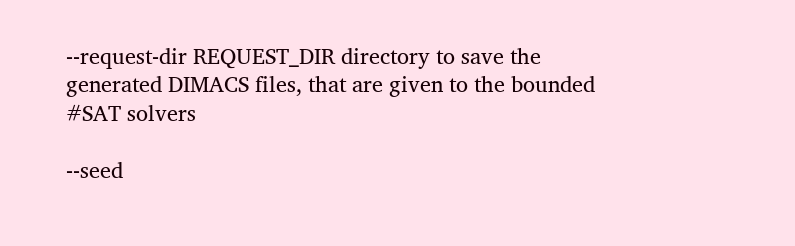--request-dir REQUEST_DIR directory to save the generated DIMACS files, that are given to the bounded #SAT solvers

--seed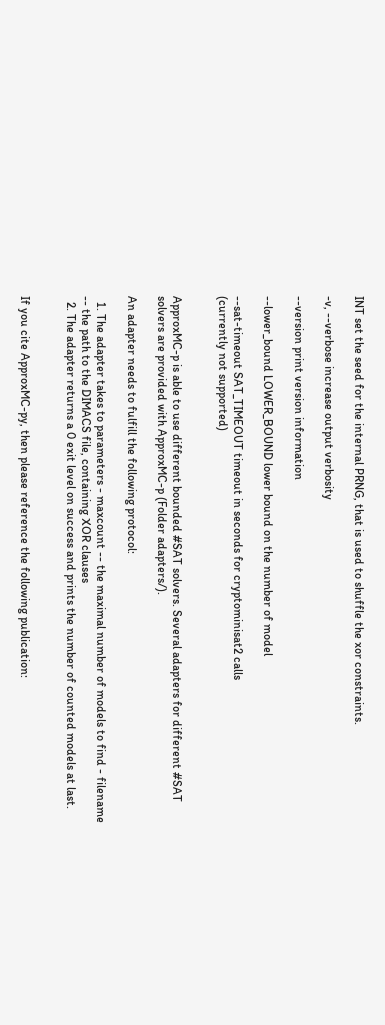INT set the seed for the internal PRNG, that is used to shuffle the xor constraints.

-v, --verbose increase output verbosity

--version print version information

--lower_bound LOWER_BOUND lower bound on the number of model

--sat-timeout SAT_TIMEOUT timeout in seconds for cryptominisat2 calls
(currently not supported)


ApproxMC-p is able to use different bounded #SAT solvers. Several adapters for different #SAT solvers are provided with ApproxMC-p (Folder adapters/).

An adapter needs to fulfill the following protocol:

  1. The adapter takes to parameters - maxcount -- the maximal number of models to find - filename -- the path to the DIMACS file, containing XOR clauses
  2. The adapter returns a 0 exit level on success and prints the number of counted models at last.


If you cite ApproxMC-py, then please reference the following publication: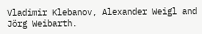Vladimir Klebanov, Alexander Weigl and Jörg Weibarth.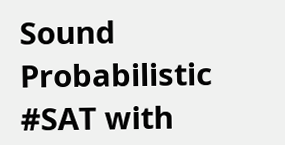Sound Probabilistic #SAT with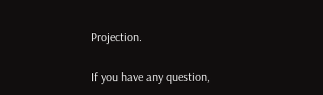Projection.

If you have any question,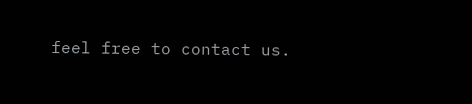feel free to contact us.